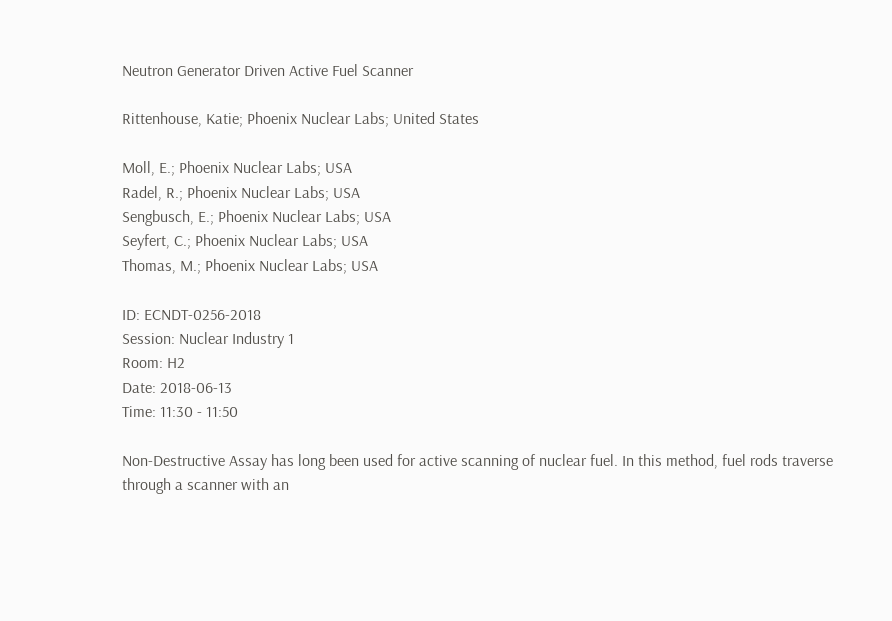Neutron Generator Driven Active Fuel Scanner

Rittenhouse, Katie; Phoenix Nuclear Labs; United States

Moll, E.; Phoenix Nuclear Labs; USA
Radel, R.; Phoenix Nuclear Labs; USA
Sengbusch, E.; Phoenix Nuclear Labs; USA
Seyfert, C.; Phoenix Nuclear Labs; USA
Thomas, M.; Phoenix Nuclear Labs; USA

ID: ECNDT-0256-2018
Session: Nuclear Industry 1
Room: H2
Date: 2018-06-13
Time: 11:30 - 11:50

Non-Destructive Assay has long been used for active scanning of nuclear fuel. In this method, fuel rods traverse through a scanner with an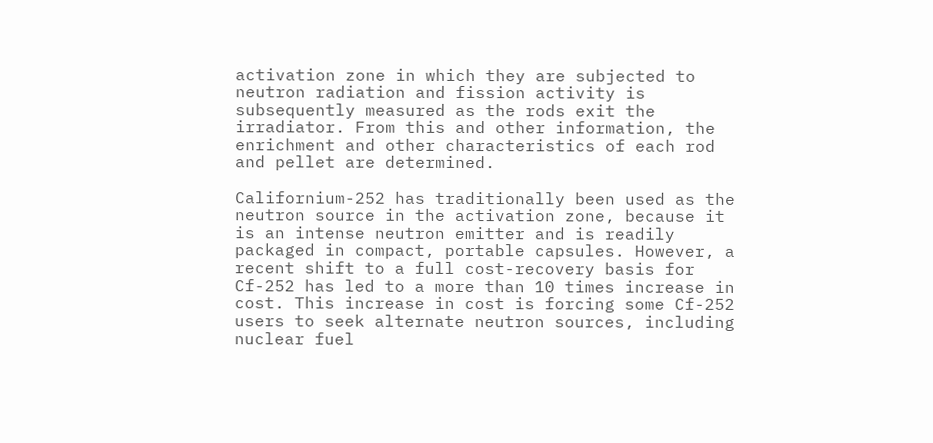activation zone in which they are subjected to neutron radiation and fission activity is subsequently measured as the rods exit the irradiator. From this and other information, the enrichment and other characteristics of each rod and pellet are determined.

Californium-252 has traditionally been used as the neutron source in the activation zone, because it is an intense neutron emitter and is readily packaged in compact, portable capsules. However, a recent shift to a full cost-recovery basis for Cf-252 has led to a more than 10 times increase in cost. This increase in cost is forcing some Cf-252 users to seek alternate neutron sources, including nuclear fuel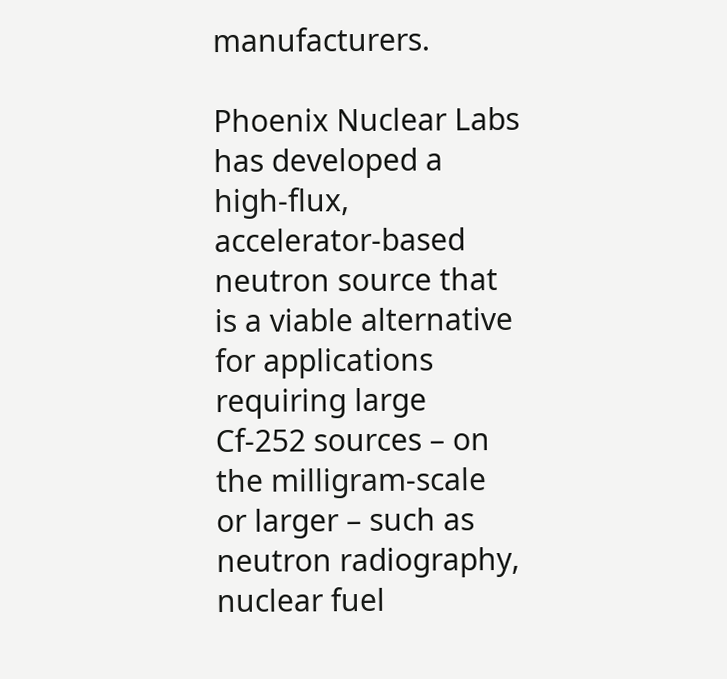manufacturers.

Phoenix Nuclear Labs has developed a high-flux, accelerator-based neutron source that is a viable alternative for applications requiring large Cf-252 sources – on the milligram-scale or larger – such as neutron radiography, nuclear fuel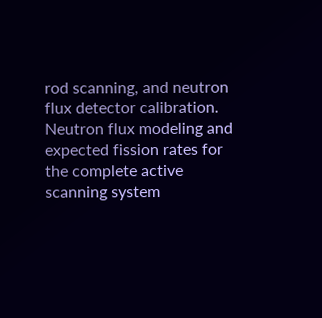rod scanning, and neutron flux detector calibration. Neutron flux modeling and expected fission rates for the complete active scanning system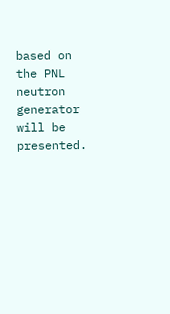based on the PNL neutron generator will be presented.